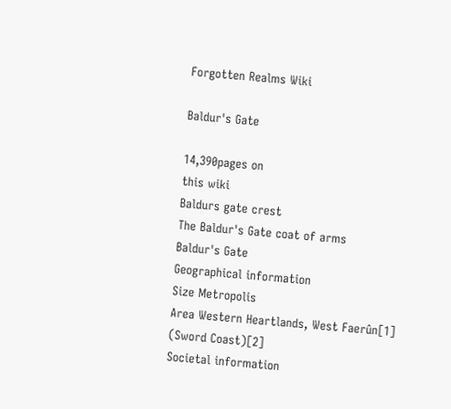Forgotten Realms Wiki

Baldur's Gate

14,390pages on
this wiki
Baldurs gate crest
The Baldur's Gate coat of arms
Baldur's Gate
Geographical information
Size Metropolis
Area Western Heartlands, West Faerûn[1]
(Sword Coast)[2]
Societal information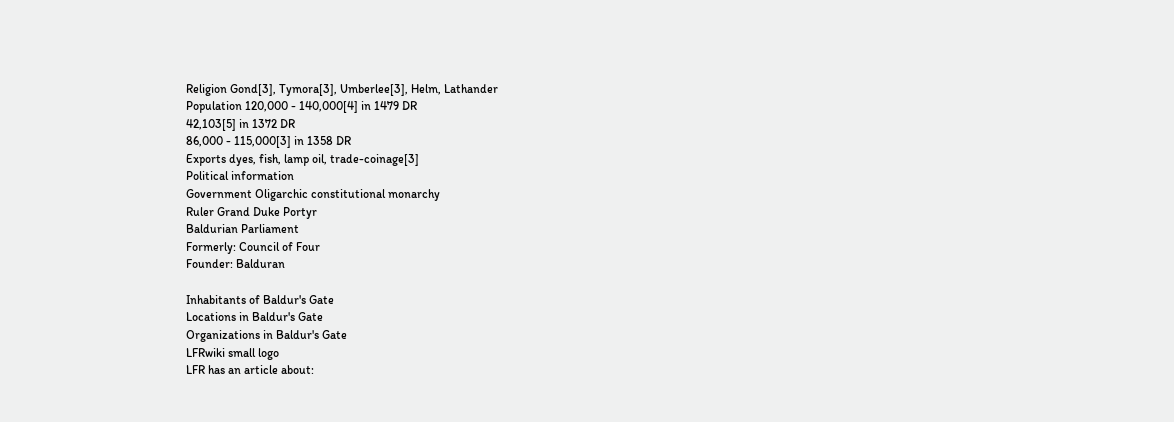Religion Gond[3], Tymora[3], Umberlee[3], Helm, Lathander
Population 120,000 - 140,000[4] in 1479 DR
42,103[5] in 1372 DR
86,000 - 115,000[3] in 1358 DR
Exports dyes, fish, lamp oil, trade-coinage[3]
Political information
Government Oligarchic constitutional monarchy
Ruler Grand Duke Portyr
Baldurian Parliament
Formerly: Council of Four
Founder: Balduran

Inhabitants of Baldur's Gate
Locations in Baldur's Gate
Organizations in Baldur's Gate
LFRwiki small logo
LFR has an article about: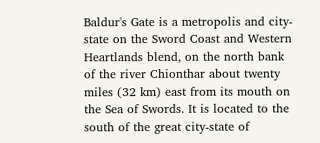Baldur's Gate is a metropolis and city-state on the Sword Coast and Western Heartlands blend, on the north bank of the river Chionthar about twenty miles (32 km) east from its mouth on the Sea of Swords. It is located to the south of the great city-state of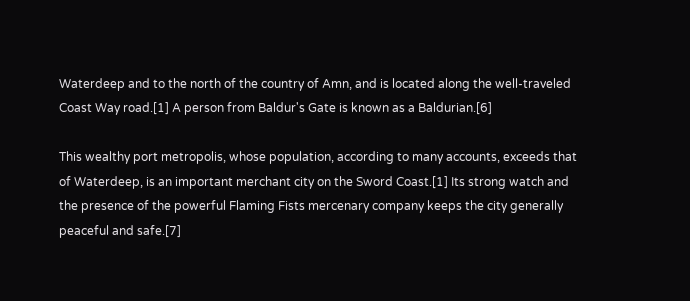Waterdeep and to the north of the country of Amn, and is located along the well-traveled Coast Way road.[1] A person from Baldur's Gate is known as a Baldurian.[6]

This wealthy port metropolis, whose population, according to many accounts, exceeds that of Waterdeep, is an important merchant city on the Sword Coast.[1] Its strong watch and the presence of the powerful Flaming Fists mercenary company keeps the city generally peaceful and safe.[7]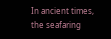In ancient times, the seafaring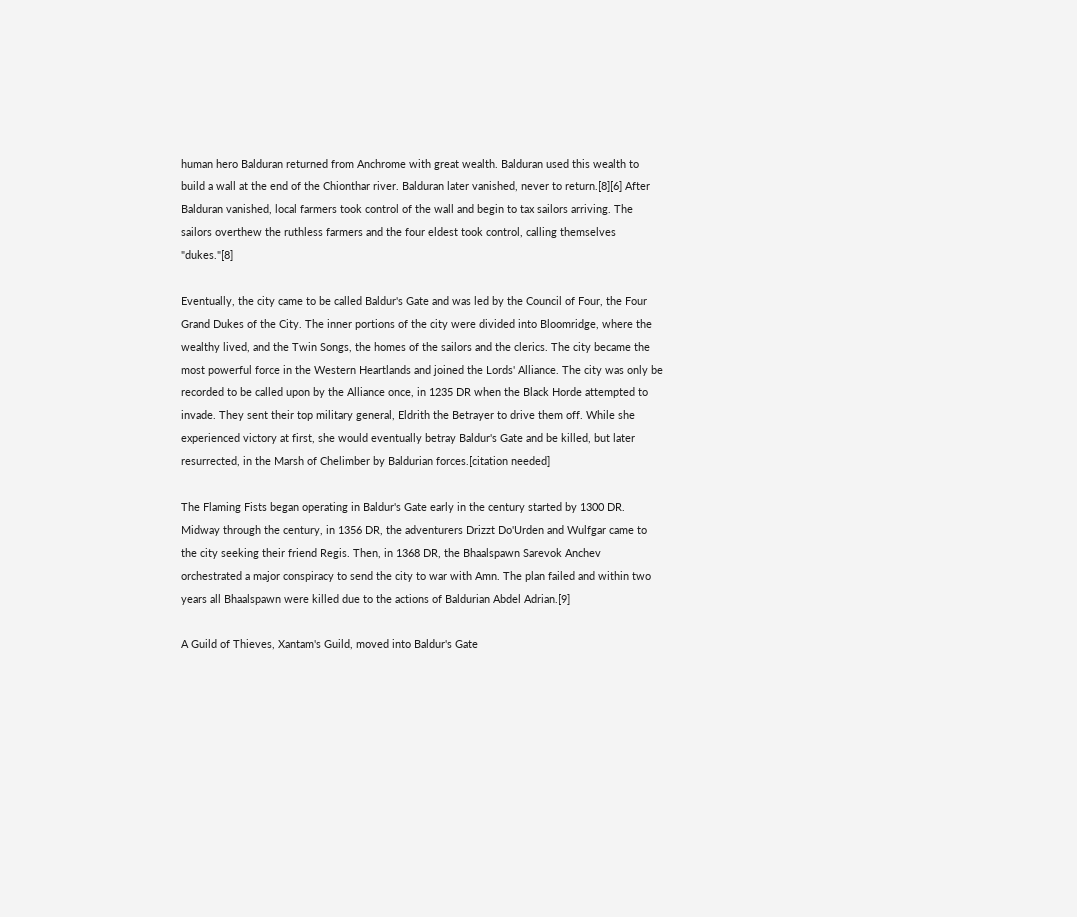human hero Balduran returned from Anchrome with great wealth. Balduran used this wealth to build a wall at the end of the Chionthar river. Balduran later vanished, never to return.[8][6] After Balduran vanished, local farmers took control of the wall and begin to tax sailors arriving. The sailors overthew the ruthless farmers and the four eldest took control, calling themselves "dukes."[8]

Eventually, the city came to be called Baldur's Gate and was led by the Council of Four, the Four Grand Dukes of the City. The inner portions of the city were divided into Bloomridge, where the wealthy lived, and the Twin Songs, the homes of the sailors and the clerics. The city became the most powerful force in the Western Heartlands and joined the Lords' Alliance. The city was only be recorded to be called upon by the Alliance once, in 1235 DR when the Black Horde attempted to invade. They sent their top military general, Eldrith the Betrayer to drive them off. While she experienced victory at first, she would eventually betray Baldur's Gate and be killed, but later resurrected, in the Marsh of Chelimber by Baldurian forces.[citation needed]

The Flaming Fists began operating in Baldur's Gate early in the century started by 1300 DR. Midway through the century, in 1356 DR, the adventurers Drizzt Do'Urden and Wulfgar came to the city seeking their friend Regis. Then, in 1368 DR, the Bhaalspawn Sarevok Anchev orchestrated a major conspiracy to send the city to war with Amn. The plan failed and within two years all Bhaalspawn were killed due to the actions of Baldurian Abdel Adrian.[9]

A Guild of Thieves, Xantam's Guild, moved into Baldur's Gate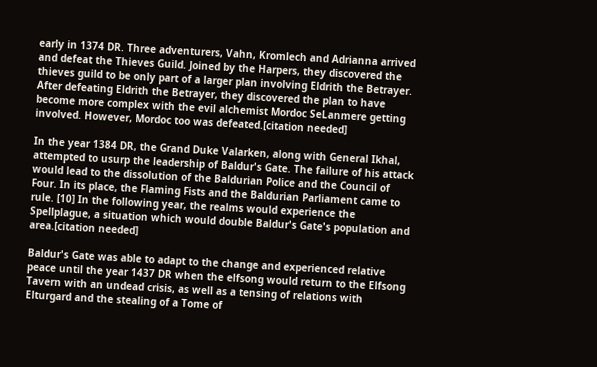early in 1374 DR. Three adventurers, Vahn, Kromlech and Adrianna arrived and defeat the Thieves Guild. Joined by the Harpers, they discovered the thieves guild to be only part of a larger plan involving Eldrith the Betrayer. After defeating Eldrith the Betrayer, they discovered the plan to have become more complex with the evil alchemist Mordoc SeLanmere getting involved. However, Mordoc too was defeated.[citation needed]

In the year 1384 DR, the Grand Duke Valarken, along with General Ikhal, attempted to usurp the leadership of Baldur's Gate. The failure of his attack would lead to the dissolution of the Baldurian Police and the Council of Four. In its place, the Flaming Fists and the Baldurian Parliament came to rule. [10] In the following year, the realms would experience the Spellplague, a situation which would double Baldur's Gate's population and area.[citation needed]

Baldur's Gate was able to adapt to the change and experienced relative peace until the year 1437 DR when the elfsong would return to the Elfsong Tavern with an undead crisis, as well as a tensing of relations with Elturgard and the stealing of a Tome of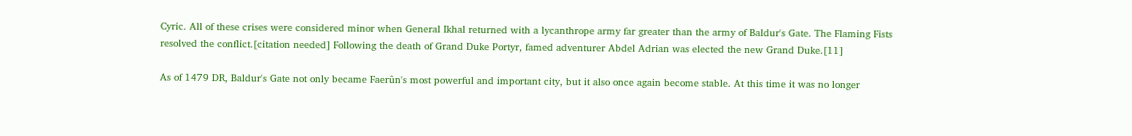Cyric. All of these crises were considered minor when General Ikhal returned with a lycanthrope army far greater than the army of Baldur's Gate. The Flaming Fists resolved the conflict.[citation needed] Following the death of Grand Duke Portyr, famed adventurer Abdel Adrian was elected the new Grand Duke.[11]

As of 1479 DR, Baldur's Gate not only became Faerûn's most powerful and important city, but it also once again become stable. At this time it was no longer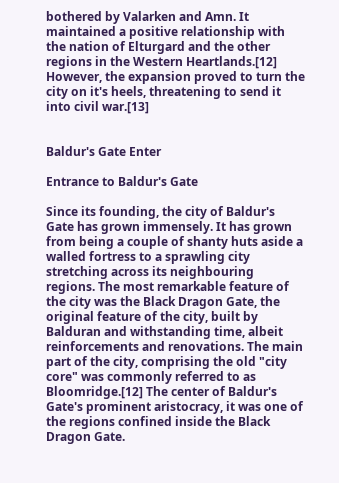bothered by Valarken and Amn. It maintained a positive relationship with the nation of Elturgard and the other regions in the Western Heartlands.[12] However, the expansion proved to turn the city on it's heels, threatening to send it into civil war.[13]


Baldur's Gate Enter

Entrance to Baldur's Gate

Since its founding, the city of Baldur's Gate has grown immensely. It has grown from being a couple of shanty huts aside a walled fortress to a sprawling city stretching across its neighbouring regions. The most remarkable feature of the city was the Black Dragon Gate, the original feature of the city, built by Balduran and withstanding time, albeit reinforcements and renovations. The main part of the city, comprising the old "city core" was commonly referred to as Bloomridge.[12] The center of Baldur's Gate's prominent aristocracy, it was one of the regions confined inside the Black Dragon Gate.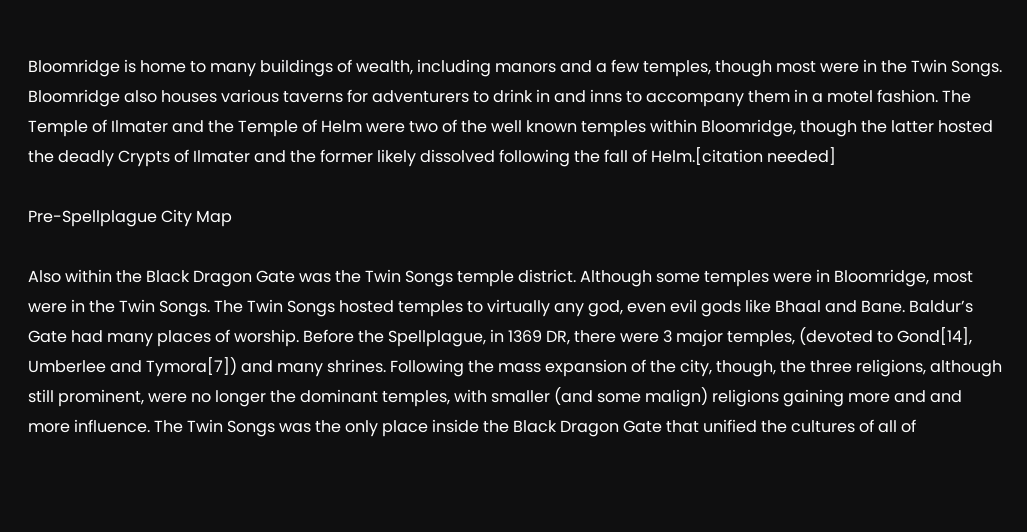Bloomridge is home to many buildings of wealth, including manors and a few temples, though most were in the Twin Songs. Bloomridge also houses various taverns for adventurers to drink in and inns to accompany them in a motel fashion. The Temple of Ilmater and the Temple of Helm were two of the well known temples within Bloomridge, though the latter hosted the deadly Crypts of Ilmater and the former likely dissolved following the fall of Helm.[citation needed]

Pre-Spellplague City Map

Also within the Black Dragon Gate was the Twin Songs temple district. Although some temples were in Bloomridge, most were in the Twin Songs. The Twin Songs hosted temples to virtually any god, even evil gods like Bhaal and Bane. Baldur’s Gate had many places of worship. Before the Spellplague, in 1369 DR, there were 3 major temples, (devoted to Gond[14], Umberlee and Tymora[7]) and many shrines. Following the mass expansion of the city, though, the three religions, although still prominent, were no longer the dominant temples, with smaller (and some malign) religions gaining more and and more influence. The Twin Songs was the only place inside the Black Dragon Gate that unified the cultures of all of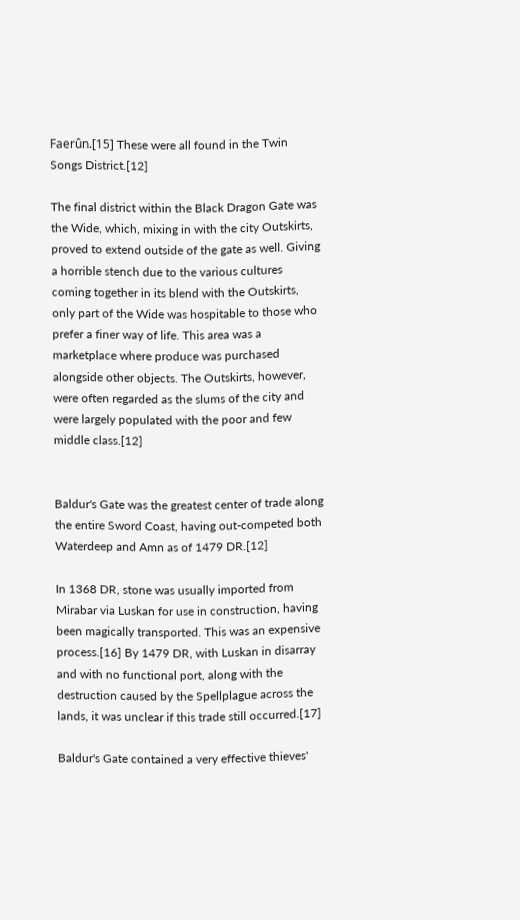Faerûn.[15] These were all found in the Twin Songs District.[12]

The final district within the Black Dragon Gate was the Wide, which, mixing in with the city Outskirts, proved to extend outside of the gate as well. Giving a horrible stench due to the various cultures coming together in its blend with the Outskirts, only part of the Wide was hospitable to those who prefer a finer way of life. This area was a marketplace where produce was purchased alongside other objects. The Outskirts, however, were often regarded as the slums of the city and were largely populated with the poor and few middle class.[12]


Baldur's Gate was the greatest center of trade along the entire Sword Coast, having out-competed both Waterdeep and Amn as of 1479 DR.[12]

In 1368 DR, stone was usually imported from Mirabar via Luskan for use in construction, having been magically transported. This was an expensive process.[16] By 1479 DR, with Luskan in disarray and with no functional port, along with the destruction caused by the Spellplague across the lands, it was unclear if this trade still occurred.[17]

Baldur's Gate contained a very effective thieves'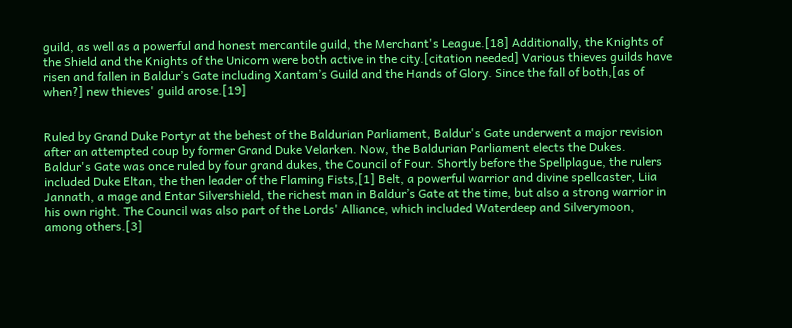guild, as well as a powerful and honest mercantile guild, the Merchant's League.[18] Additionally, the Knights of the Shield and the Knights of the Unicorn were both active in the city.[citation needed] Various thieves guilds have risen and fallen in Baldur’s Gate including Xantam’s Guild and the Hands of Glory. Since the fall of both,[as of when?] new thieves' guild arose.[19]


Ruled by Grand Duke Portyr at the behest of the Baldurian Parliament, Baldur's Gate underwent a major revision after an attempted coup by former Grand Duke Velarken. Now, the Baldurian Parliament elects the Dukes. Baldur's Gate was once ruled by four grand dukes, the Council of Four. Shortly before the Spellplague, the rulers included Duke Eltan, the then leader of the Flaming Fists,[1] Belt, a powerful warrior and divine spellcaster, Liia Jannath, a mage and Entar Silvershield, the richest man in Baldur’s Gate at the time, but also a strong warrior in his own right. The Council was also part of the Lords' Alliance, which included Waterdeep and Silverymoon, among others.[3]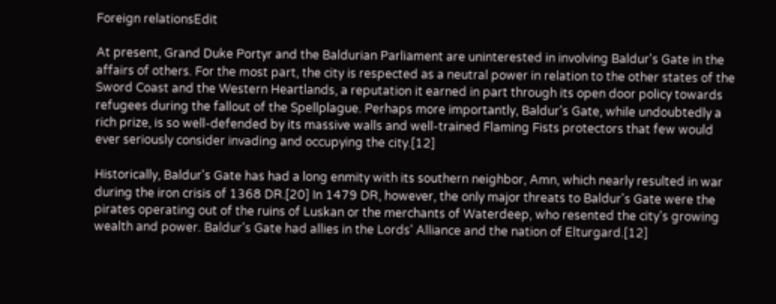Foreign relationsEdit

At present, Grand Duke Portyr and the Baldurian Parliament are uninterested in involving Baldur's Gate in the affairs of others. For the most part, the city is respected as a neutral power in relation to the other states of the Sword Coast and the Western Heartlands, a reputation it earned in part through its open door policy towards refugees during the fallout of the Spellplague. Perhaps more importantly, Baldur's Gate, while undoubtedly a rich prize, is so well-defended by its massive walls and well-trained Flaming Fists protectors that few would ever seriously consider invading and occupying the city.[12]

Historically, Baldur's Gate has had a long enmity with its southern neighbor, Amn, which nearly resulted in war during the iron crisis of 1368 DR.[20] In 1479 DR, however, the only major threats to Baldur's Gate were the pirates operating out of the ruins of Luskan or the merchants of Waterdeep, who resented the city's growing wealth and power. Baldur's Gate had allies in the Lords' Alliance and the nation of Elturgard.[12]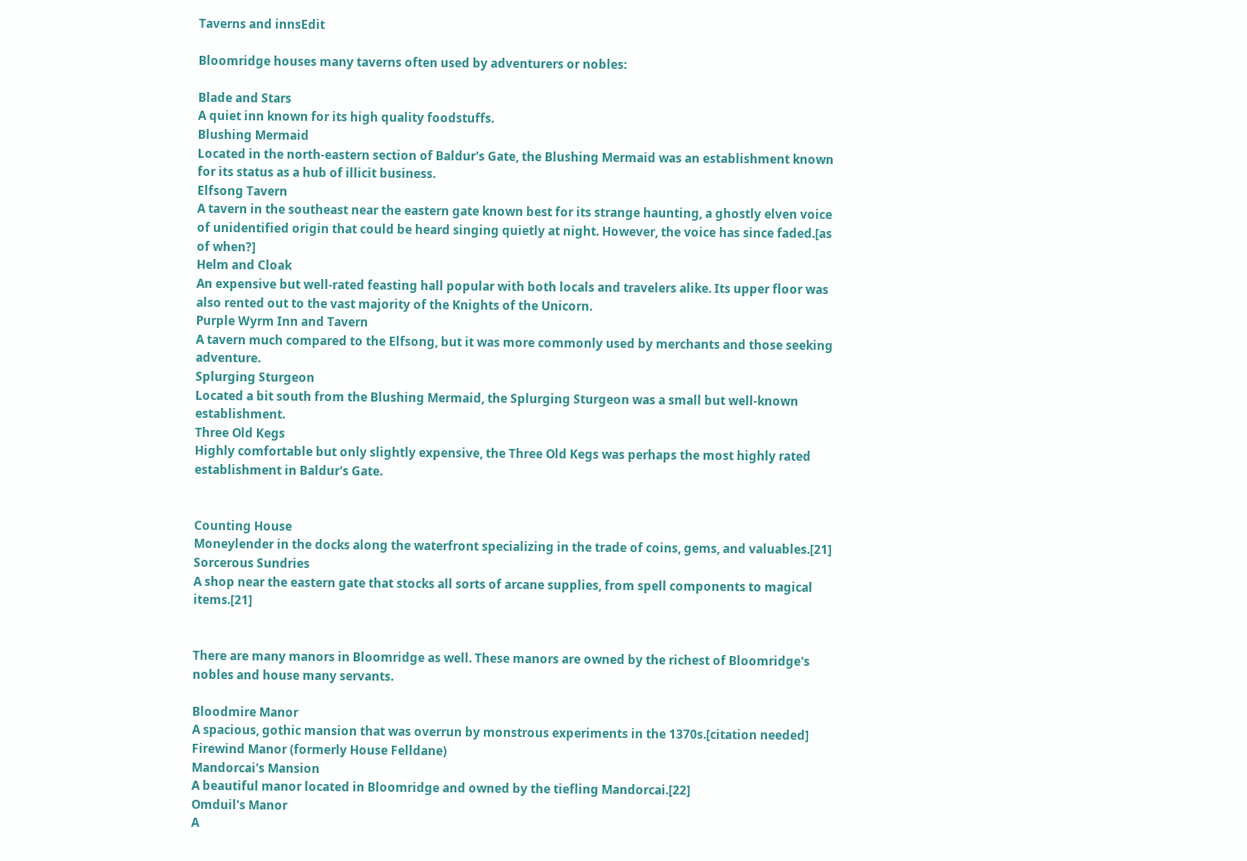Taverns and innsEdit

Bloomridge houses many taverns often used by adventurers or nobles:

Blade and Stars
A quiet inn known for its high quality foodstuffs.
Blushing Mermaid
Located in the north-eastern section of Baldur's Gate, the Blushing Mermaid was an establishment known for its status as a hub of illicit business.
Elfsong Tavern
A tavern in the southeast near the eastern gate known best for its strange haunting, a ghostly elven voice of unidentified origin that could be heard singing quietly at night. However, the voice has since faded.[as of when?]
Helm and Cloak
An expensive but well-rated feasting hall popular with both locals and travelers alike. Its upper floor was also rented out to the vast majority of the Knights of the Unicorn.
Purple Wyrm Inn and Tavern
A tavern much compared to the Elfsong, but it was more commonly used by merchants and those seeking adventure.
Splurging Sturgeon
Located a bit south from the Blushing Mermaid, the Splurging Sturgeon was a small but well-known establishment.
Three Old Kegs
Highly comfortable but only slightly expensive, the Three Old Kegs was perhaps the most highly rated establishment in Baldur's Gate.


Counting House
Moneylender in the docks along the waterfront specializing in the trade of coins, gems, and valuables.[21]
Sorcerous Sundries
A shop near the eastern gate that stocks all sorts of arcane supplies, from spell components to magical items.[21]


There are many manors in Bloomridge as well. These manors are owned by the richest of Bloomridge's nobles and house many servants.

Bloodmire Manor
A spacious, gothic mansion that was overrun by monstrous experiments in the 1370s.[citation needed]
Firewind Manor (formerly House Felldane)
Mandorcai's Mansion
A beautiful manor located in Bloomridge and owned by the tiefling Mandorcai.[22]
Omduil's Manor
A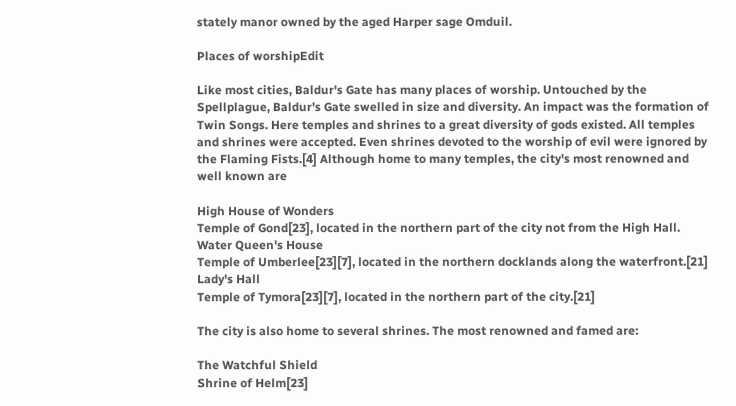stately manor owned by the aged Harper sage Omduil.

Places of worshipEdit

Like most cities, Baldur's Gate has many places of worship. Untouched by the Spellplague, Baldur's Gate swelled in size and diversity. An impact was the formation of Twin Songs. Here temples and shrines to a great diversity of gods existed. All temples and shrines were accepted. Even shrines devoted to the worship of evil were ignored by the Flaming Fists.[4] Although home to many temples, the city's most renowned and well known are

High House of Wonders
Temple of Gond[23], located in the northern part of the city not from the High Hall.
Water Queen's House
Temple of Umberlee[23][7], located in the northern docklands along the waterfront.[21]
Lady's Hall
Temple of Tymora[23][7], located in the northern part of the city.[21]

The city is also home to several shrines. The most renowned and famed are:

The Watchful Shield
Shrine of Helm[23]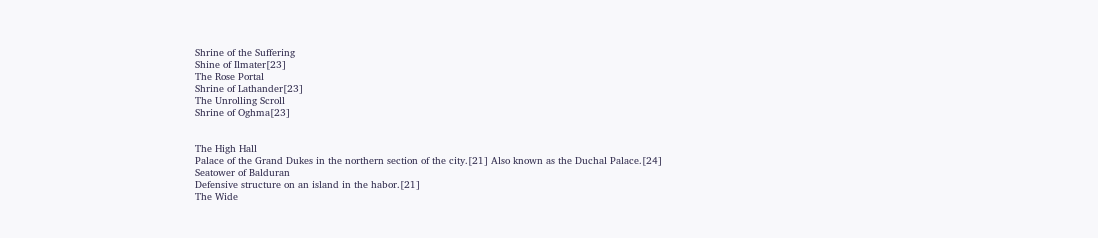Shrine of the Suffering
Shine of Ilmater[23]
The Rose Portal
Shrine of Lathander[23]
The Unrolling Scroll
Shrine of Oghma[23]


The High Hall
Palace of the Grand Dukes in the northern section of the city.[21] Also known as the Duchal Palace.[24]
Seatower of Balduran
Defensive structure on an island in the habor.[21]
The Wide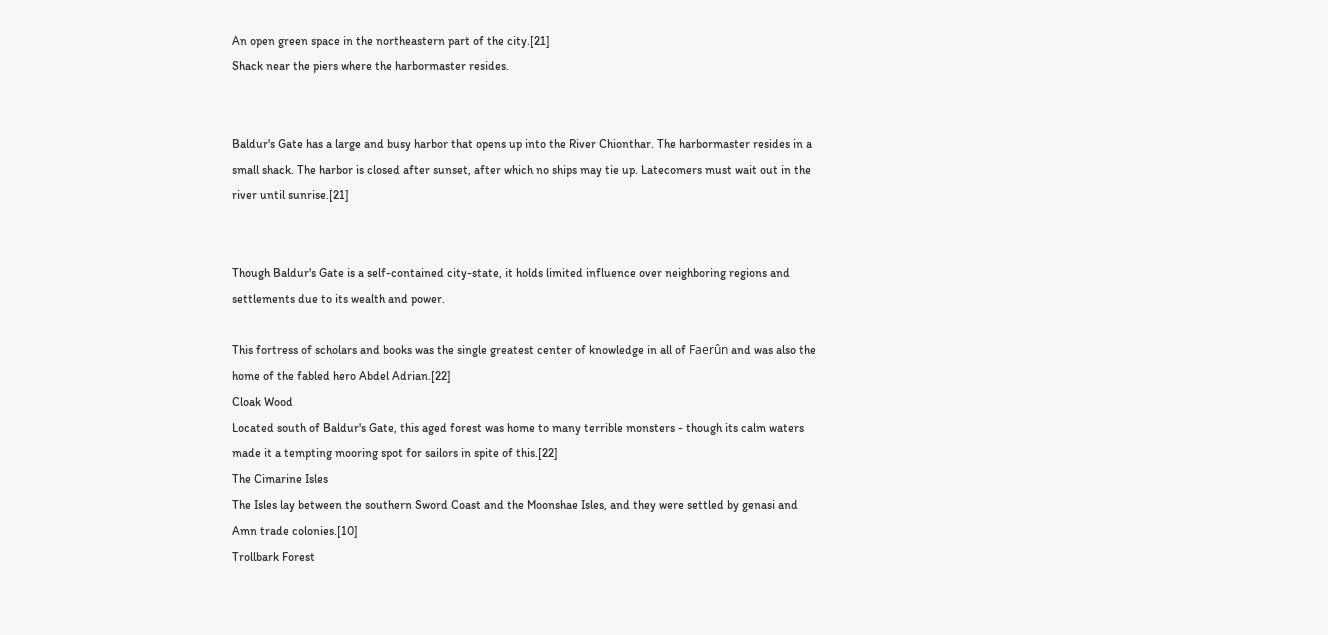An open green space in the northeastern part of the city.[21]
Shack near the piers where the harbormaster resides.


Baldur's Gate has a large and busy harbor that opens up into the River Chionthar. The harbormaster resides in a small shack. The harbor is closed after sunset, after which no ships may tie up. Latecomers must wait out in the river until sunrise.[21]


Though Baldur's Gate is a self-contained city-state, it holds limited influence over neighboring regions and settlements due to its wealth and power.

This fortress of scholars and books was the single greatest center of knowledge in all of Faerûn and was also the home of the fabled hero Abdel Adrian.[22]
Cloak Wood
Located south of Baldur's Gate, this aged forest was home to many terrible monsters - though its calm waters made it a tempting mooring spot for sailors in spite of this.[22]
The Cimarine Isles
The Isles lay between the southern Sword Coast and the Moonshae Isles, and they were settled by genasi and Amn trade colonies.[10]
Trollbark Forest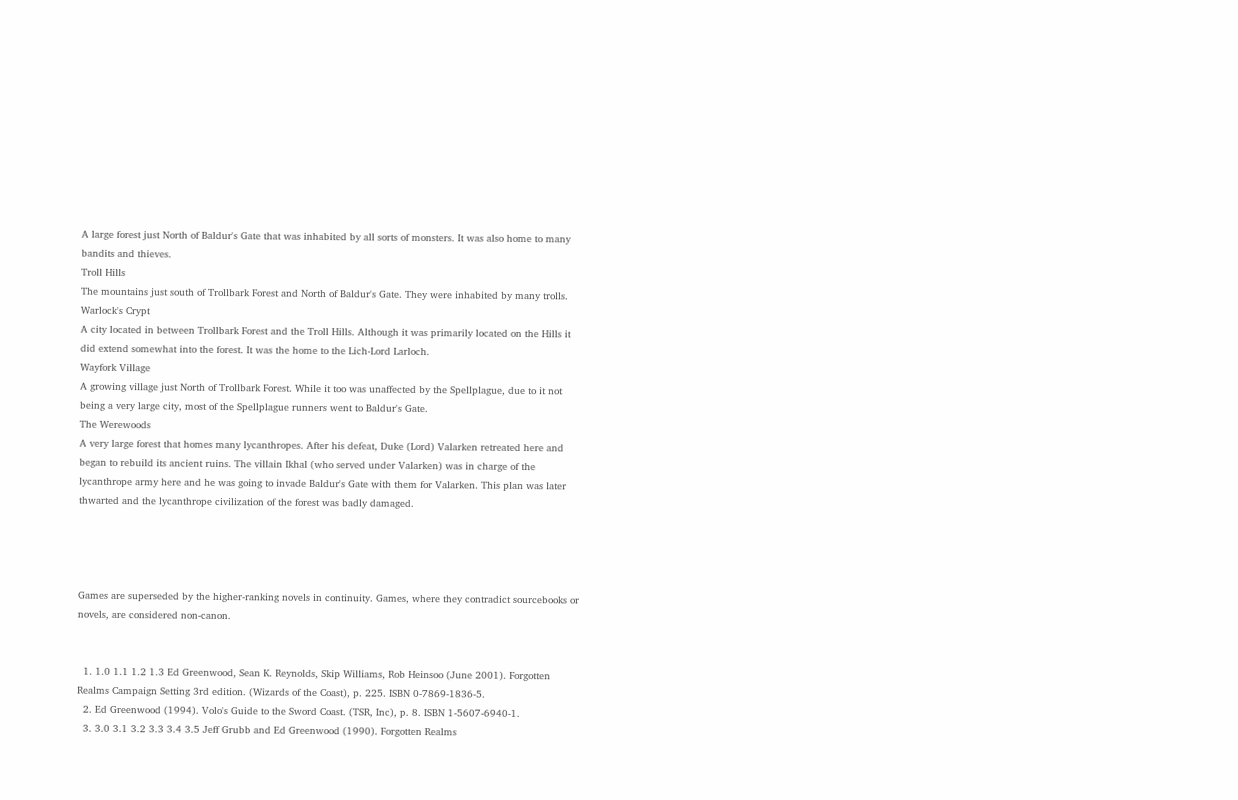A large forest just North of Baldur's Gate that was inhabited by all sorts of monsters. It was also home to many bandits and thieves.
Troll Hills
The mountains just south of Trollbark Forest and North of Baldur's Gate. They were inhabited by many trolls.
Warlock's Crypt
A city located in between Trollbark Forest and the Troll Hills. Although it was primarily located on the Hills it did extend somewhat into the forest. It was the home to the Lich-Lord Larloch.
Wayfork Village
A growing village just North of Trollbark Forest. While it too was unaffected by the Spellplague, due to it not being a very large city, most of the Spellplague runners went to Baldur's Gate.
The Werewoods
A very large forest that homes many lycanthropes. After his defeat, Duke (Lord) Valarken retreated here and began to rebuild its ancient ruins. The villain Ikhal (who served under Valarken) was in charge of the lycanthrope army here and he was going to invade Baldur's Gate with them for Valarken. This plan was later thwarted and the lycanthrope civilization of the forest was badly damaged.




Games are superseded by the higher-ranking novels in continuity. Games, where they contradict sourcebooks or novels, are considered non-canon.


  1. 1.0 1.1 1.2 1.3 Ed Greenwood, Sean K. Reynolds, Skip Williams, Rob Heinsoo (June 2001). Forgotten Realms Campaign Setting 3rd edition. (Wizards of the Coast), p. 225. ISBN 0-7869-1836-5.
  2. Ed Greenwood (1994). Volo's Guide to the Sword Coast. (TSR, Inc), p. 8. ISBN 1-5607-6940-1.
  3. 3.0 3.1 3.2 3.3 3.4 3.5 Jeff Grubb and Ed Greenwood (1990). Forgotten Realms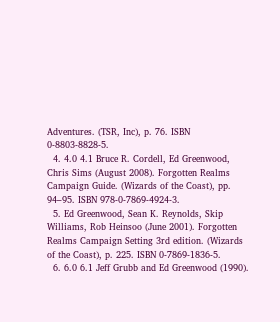Adventures. (TSR, Inc), p. 76. ISBN 0-8803-8828-5.
  4. 4.0 4.1 Bruce R. Cordell, Ed Greenwood, Chris Sims (August 2008). Forgotten Realms Campaign Guide. (Wizards of the Coast), pp. 94–95. ISBN 978-0-7869-4924-3.
  5. Ed Greenwood, Sean K. Reynolds, Skip Williams, Rob Heinsoo (June 2001). Forgotten Realms Campaign Setting 3rd edition. (Wizards of the Coast), p. 225. ISBN 0-7869-1836-5.
  6. 6.0 6.1 Jeff Grubb and Ed Greenwood (1990).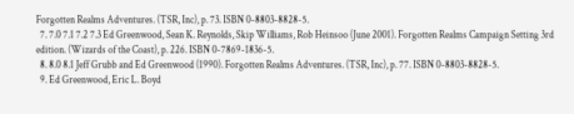Forgotten Realms Adventures. (TSR, Inc), p. 73. ISBN 0-8803-8828-5.
  7. 7.0 7.1 7.2 7.3 Ed Greenwood, Sean K. Reynolds, Skip Williams, Rob Heinsoo (June 2001). Forgotten Realms Campaign Setting 3rd edition. (Wizards of the Coast), p. 226. ISBN 0-7869-1836-5.
  8. 8.0 8.1 Jeff Grubb and Ed Greenwood (1990). Forgotten Realms Adventures. (TSR, Inc), p. 77. ISBN 0-8803-8828-5.
  9. Ed Greenwood, Eric L. Boyd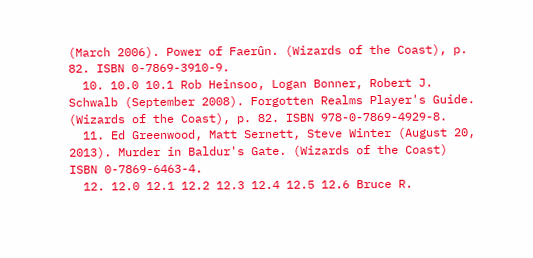(March 2006). Power of Faerûn. (Wizards of the Coast), p. 82. ISBN 0-7869-3910-9.
  10. 10.0 10.1 Rob Heinsoo, Logan Bonner, Robert J. Schwalb (September 2008). Forgotten Realms Player's Guide. (Wizards of the Coast), p. 82. ISBN 978-0-7869-4929-8.
  11. Ed Greenwood, Matt Sernett, Steve Winter (August 20, 2013). Murder in Baldur's Gate. (Wizards of the Coast) ISBN 0-7869-6463-4.
  12. 12.0 12.1 12.2 12.3 12.4 12.5 12.6 Bruce R.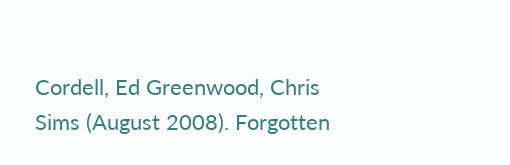Cordell, Ed Greenwood, Chris Sims (August 2008). Forgotten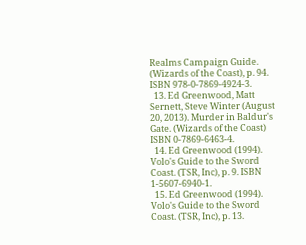Realms Campaign Guide. (Wizards of the Coast), p. 94. ISBN 978-0-7869-4924-3.
  13. Ed Greenwood, Matt Sernett, Steve Winter (August 20, 2013). Murder in Baldur's Gate. (Wizards of the Coast) ISBN 0-7869-6463-4.
  14. Ed Greenwood (1994). Volo's Guide to the Sword Coast. (TSR, Inc), p. 9. ISBN 1-5607-6940-1.
  15. Ed Greenwood (1994). Volo's Guide to the Sword Coast. (TSR, Inc), p. 13.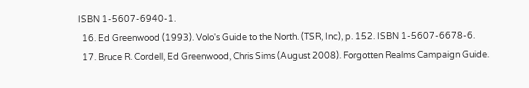ISBN 1-5607-6940-1.
  16. Ed Greenwood (1993). Volo's Guide to the North. (TSR, Inc), p. 152. ISBN 1-5607-6678-6.
  17. Bruce R. Cordell, Ed Greenwood, Chris Sims (August 2008). Forgotten Realms Campaign Guide.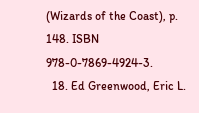(Wizards of the Coast), p. 148. ISBN 978-0-7869-4924-3.
  18. Ed Greenwood, Eric L.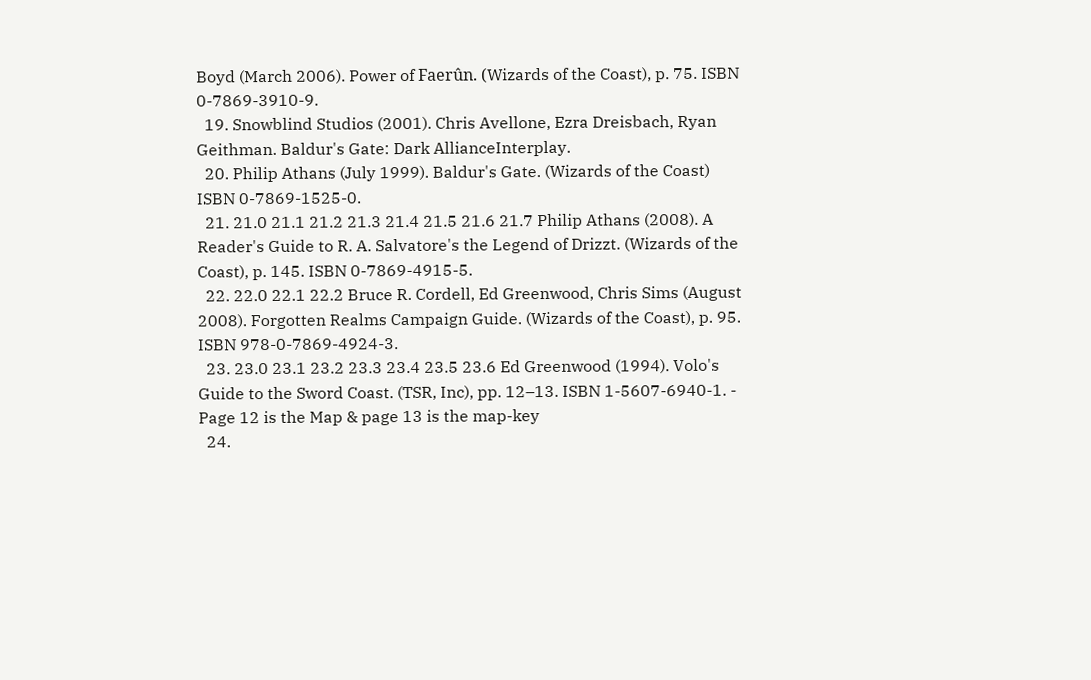Boyd (March 2006). Power of Faerûn. (Wizards of the Coast), p. 75. ISBN 0-7869-3910-9.
  19. Snowblind Studios (2001). Chris Avellone, Ezra Dreisbach, Ryan Geithman. Baldur's Gate: Dark AllianceInterplay.
  20. Philip Athans (July 1999). Baldur's Gate. (Wizards of the Coast) ISBN 0-7869-1525-0.
  21. 21.0 21.1 21.2 21.3 21.4 21.5 21.6 21.7 Philip Athans (2008). A Reader's Guide to R. A. Salvatore's the Legend of Drizzt. (Wizards of the Coast), p. 145. ISBN 0-7869-4915-5.
  22. 22.0 22.1 22.2 Bruce R. Cordell, Ed Greenwood, Chris Sims (August 2008). Forgotten Realms Campaign Guide. (Wizards of the Coast), p. 95. ISBN 978-0-7869-4924-3.
  23. 23.0 23.1 23.2 23.3 23.4 23.5 23.6 Ed Greenwood (1994). Volo's Guide to the Sword Coast. (TSR, Inc), pp. 12–13. ISBN 1-5607-6940-1. - Page 12 is the Map & page 13 is the map-key
  24.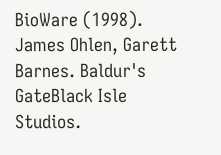BioWare (1998). James Ohlen, Garett Barnes. Baldur's GateBlack Isle Studios.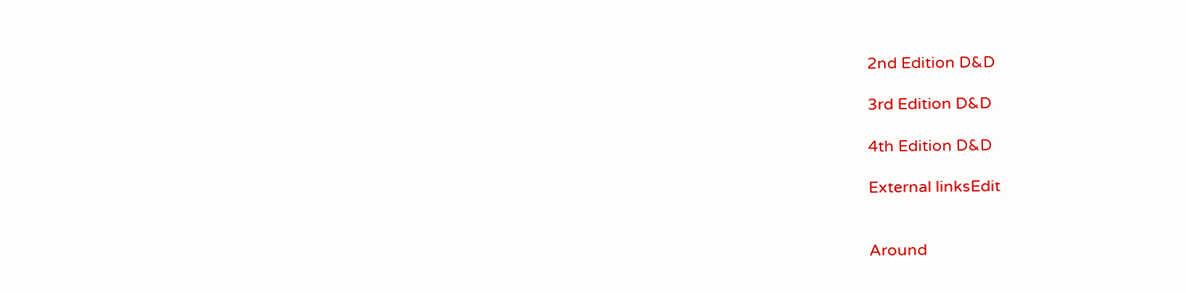2nd Edition D&D

3rd Edition D&D

4th Edition D&D

External linksEdit


Around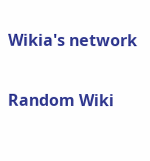Wikia's network

Random Wiki